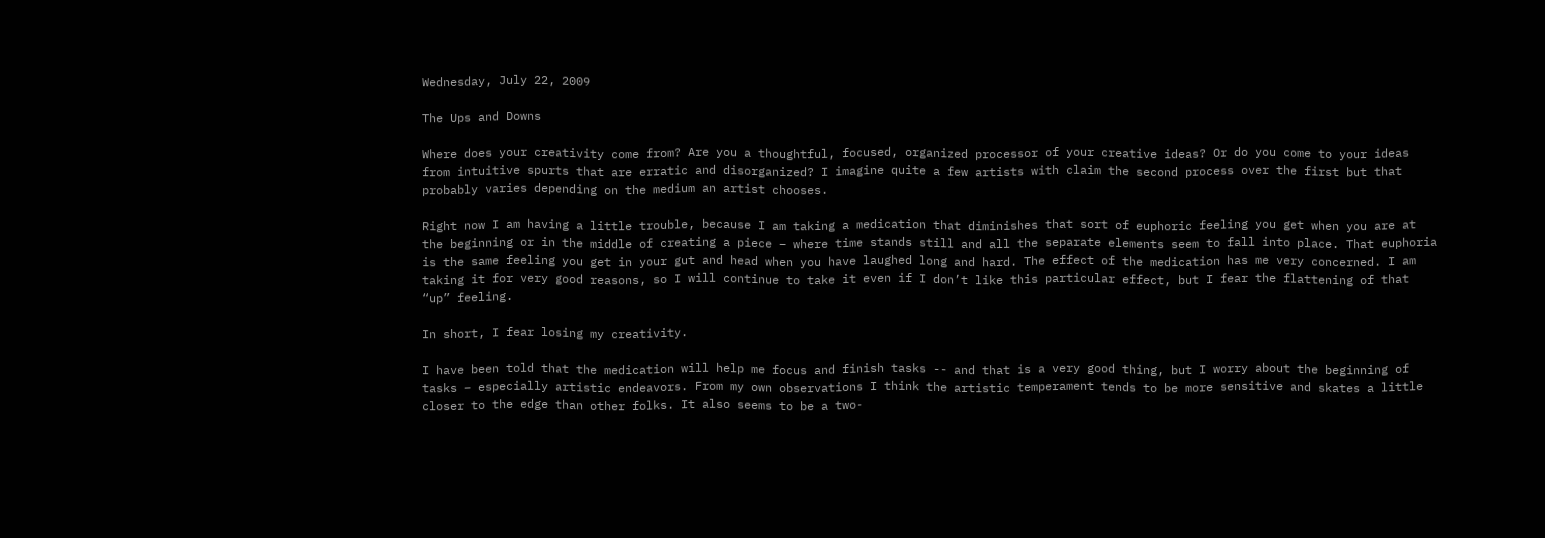Wednesday, July 22, 2009

The Ups and Downs

Where does your creativity come from? Are you a thoughtful, focused, organized processor of your creative ideas? Or do you come to your ideas from intuitive spurts that are erratic and disorganized? I imagine quite a few artists with claim the second process over the first but that probably varies depending on the medium an artist chooses.

Right now I am having a little trouble, because I am taking a medication that diminishes that sort of euphoric feeling you get when you are at the beginning or in the middle of creating a piece – where time stands still and all the separate elements seem to fall into place. That euphoria is the same feeling you get in your gut and head when you have laughed long and hard. The effect of the medication has me very concerned. I am taking it for very good reasons, so I will continue to take it even if I don’t like this particular effect, but I fear the flattening of that “up” feeling.

In short, I fear losing my creativity.

I have been told that the medication will help me focus and finish tasks -- and that is a very good thing, but I worry about the beginning of tasks – especially artistic endeavors. From my own observations I think the artistic temperament tends to be more sensitive and skates a little closer to the edge than other folks. It also seems to be a two-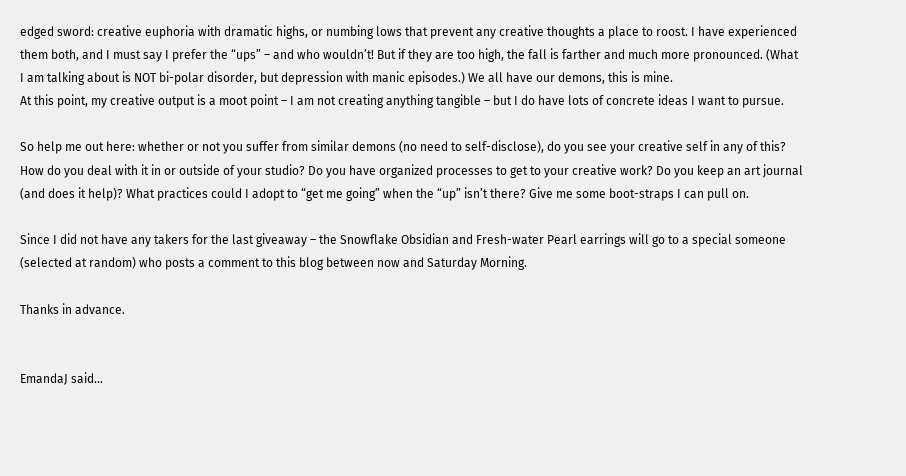edged sword: creative euphoria with dramatic highs, or numbing lows that prevent any creative thoughts a place to roost. I have experienced them both, and I must say I prefer the “ups” – and who wouldn’t! But if they are too high, the fall is farther and much more pronounced. (What I am talking about is NOT bi-polar disorder, but depression with manic episodes.) We all have our demons, this is mine.
At this point, my creative output is a moot point – I am not creating anything tangible – but I do have lots of concrete ideas I want to pursue.

So help me out here: whether or not you suffer from similar demons (no need to self-disclose), do you see your creative self in any of this? How do you deal with it in or outside of your studio? Do you have organized processes to get to your creative work? Do you keep an art journal (and does it help)? What practices could I adopt to “get me going” when the “up” isn’t there? Give me some boot-straps I can pull on.

Since I did not have any takers for the last giveaway – the Snowflake Obsidian and Fresh-water Pearl earrings will go to a special someone (selected at random) who posts a comment to this blog between now and Saturday Morning.

Thanks in advance.


EmandaJ said...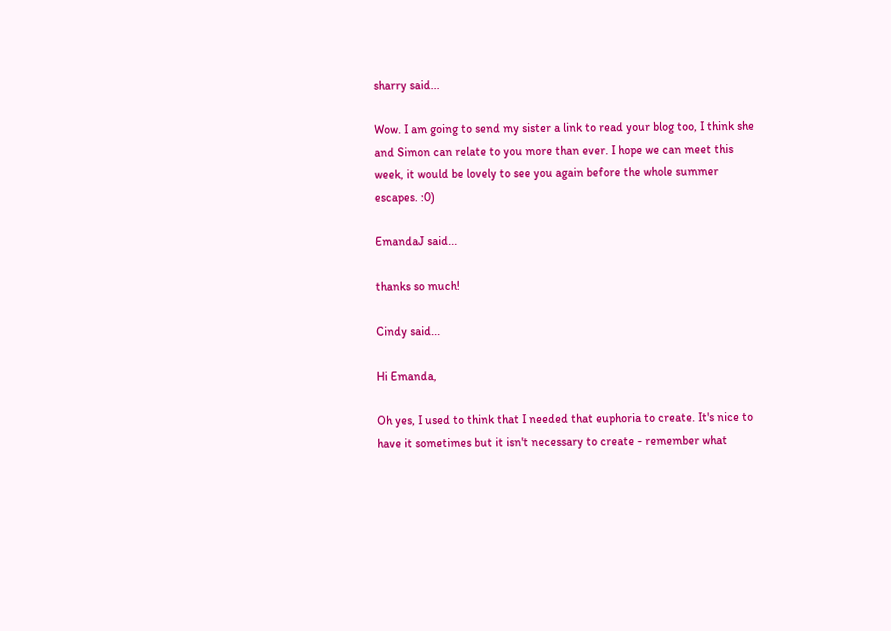sharry said...

Wow. I am going to send my sister a link to read your blog too, I think she and Simon can relate to you more than ever. I hope we can meet this week, it would be lovely to see you again before the whole summer escapes. :0)

EmandaJ said...

thanks so much!

Cindy said...

Hi Emanda,

Oh yes, I used to think that I needed that euphoria to create. It's nice to have it sometimes but it isn't necessary to create - remember what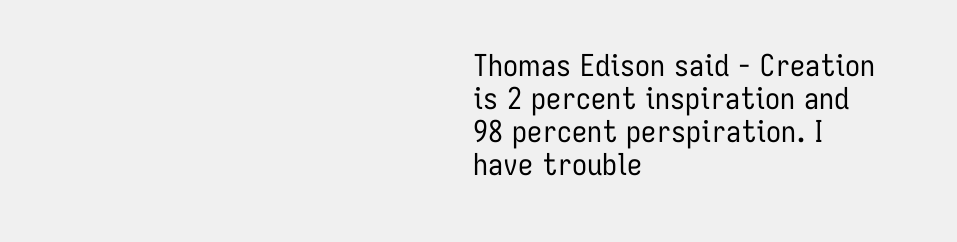Thomas Edison said - Creation is 2 percent inspiration and 98 percent perspiration. I have trouble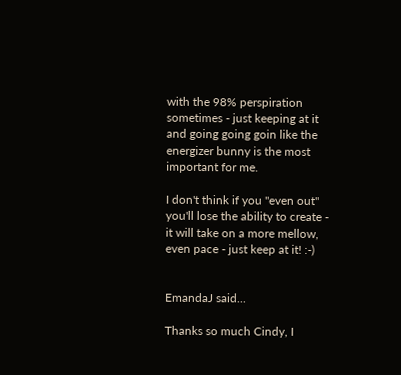with the 98% perspiration sometimes - just keeping at it and going going goin like the energizer bunny is the most important for me.

I don't think if you "even out" you'll lose the ability to create - it will take on a more mellow, even pace - just keep at it! :-)


EmandaJ said...

Thanks so much Cindy, I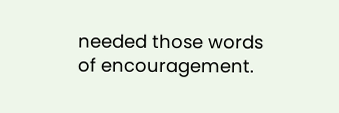needed those words of encouragement.